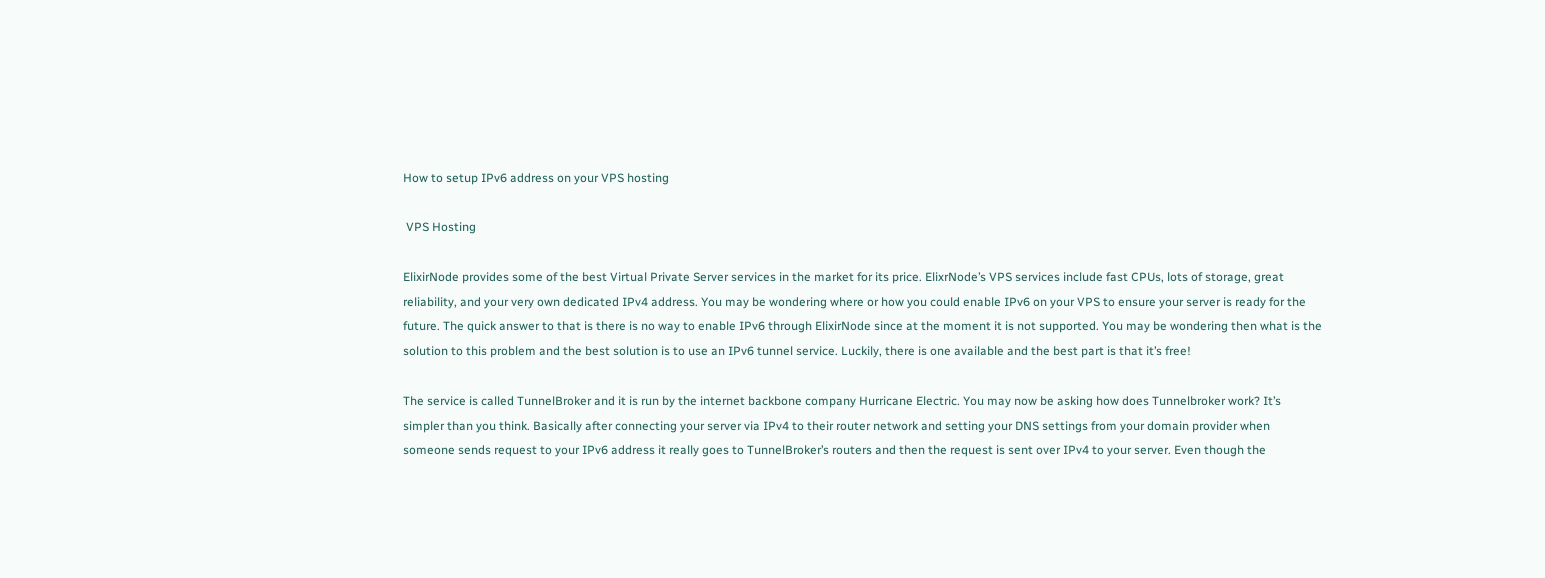How to setup IPv6 address on your VPS hosting

 VPS Hosting

ElixirNode provides some of the best Virtual Private Server services in the market for its price. ElixrNode’s VPS services include fast CPUs, lots of storage, great reliability, and your very own dedicated IPv4 address. You may be wondering where or how you could enable IPv6 on your VPS to ensure your server is ready for the future. The quick answer to that is there is no way to enable IPv6 through ElixirNode since at the moment it is not supported. You may be wondering then what is the solution to this problem and the best solution is to use an IPv6 tunnel service. Luckily, there is one available and the best part is that it’s free!

The service is called TunnelBroker and it is run by the internet backbone company Hurricane Electric. You may now be asking how does Tunnelbroker work? It’s simpler than you think. Basically after connecting your server via IPv4 to their router network and setting your DNS settings from your domain provider when someone sends request to your IPv6 address it really goes to TunnelBroker’s routers and then the request is sent over IPv4 to your server. Even though the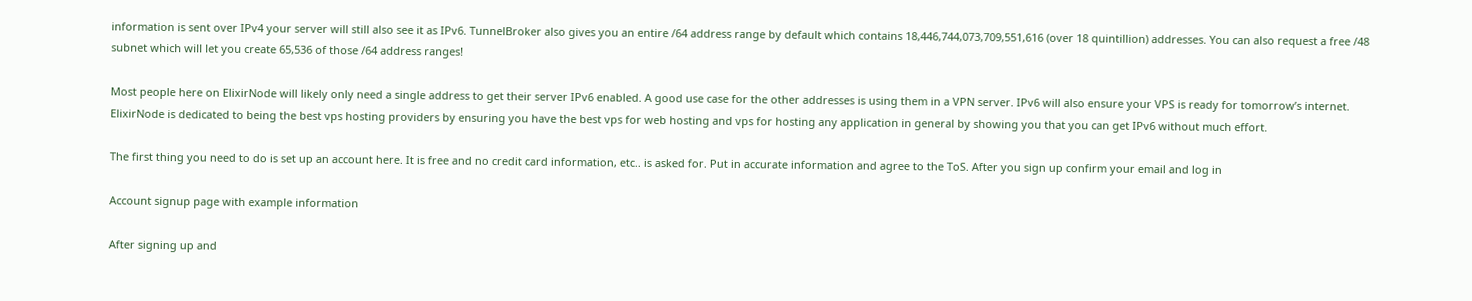information is sent over IPv4 your server will still also see it as IPv6. TunnelBroker also gives you an entire /64 address range by default which contains 18,446,744,073,709,551,616 (over 18 quintillion) addresses. You can also request a free /48 subnet which will let you create 65,536 of those /64 address ranges!

Most people here on ElixirNode will likely only need a single address to get their server IPv6 enabled. A good use case for the other addresses is using them in a VPN server. IPv6 will also ensure your VPS is ready for tomorrow’s internet. ElixirNode is dedicated to being the best vps hosting providers by ensuring you have the best vps for web hosting and vps for hosting any application in general by showing you that you can get IPv6 without much effort.

The first thing you need to do is set up an account here. It is free and no credit card information, etc.. is asked for. Put in accurate information and agree to the ToS. After you sign up confirm your email and log in

Account signup page with example information

After signing up and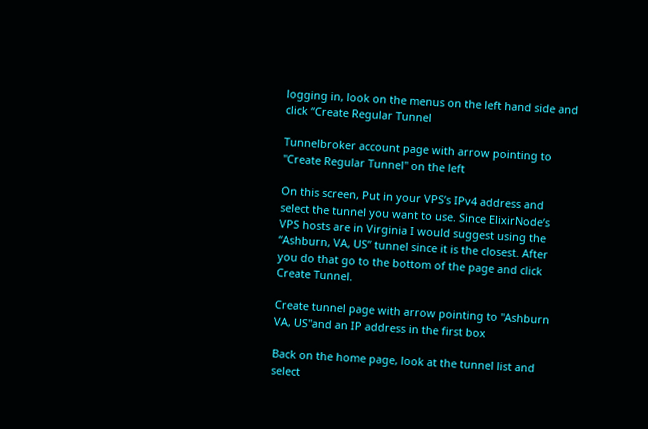logging in, look on the menus on the left hand side and click “Create Regular Tunnel

Tunnelbroker account page with arrow pointing to "Create Regular Tunnel" on the left

On this screen, Put in your VPS’s IPv4 address and select the tunnel you want to use. Since ElixirNode’s VPS hosts are in Virginia I would suggest using the “Ashburn, VA, US” tunnel since it is the closest. After you do that go to the bottom of the page and click Create Tunnel.

Create tunnel page with arrow pointing to "Ashburn VA, US"and an IP address in the first box

Back on the home page, look at the tunnel list and select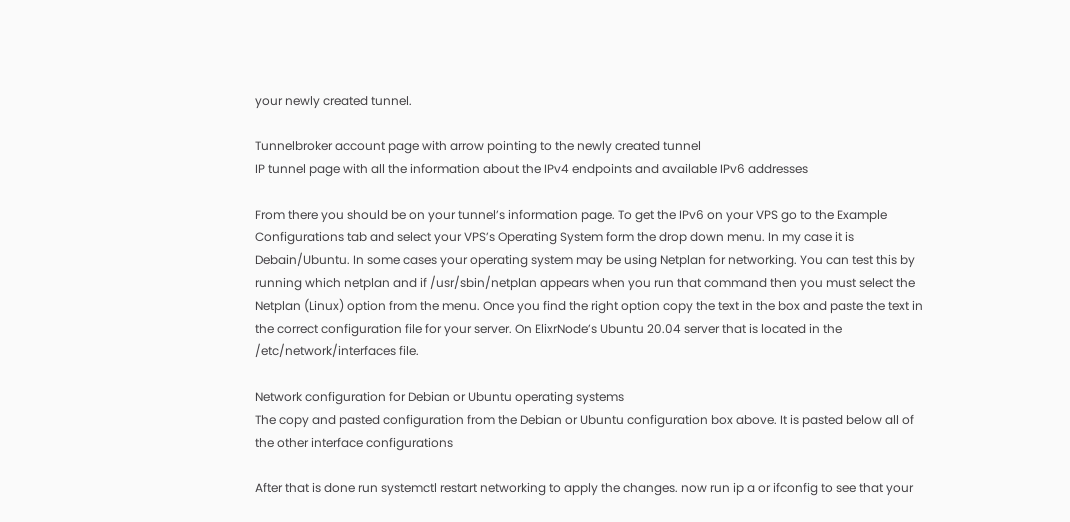your newly created tunnel.

Tunnelbroker account page with arrow pointing to the newly created tunnel
IP tunnel page with all the information about the IPv4 endpoints and available IPv6 addresses

From there you should be on your tunnel’s information page. To get the IPv6 on your VPS go to the Example Configurations tab and select your VPS’s Operating System form the drop down menu. In my case it is Debain/Ubuntu. In some cases your operating system may be using Netplan for networking. You can test this by running which netplan and if /usr/sbin/netplan appears when you run that command then you must select the Netplan (Linux) option from the menu. Once you find the right option copy the text in the box and paste the text in the correct configuration file for your server. On ElixrNode’s Ubuntu 20.04 server that is located in the /etc/network/interfaces file.

Network configuration for Debian or Ubuntu operating systems
The copy and pasted configuration from the Debian or Ubuntu configuration box above. It is pasted below all of the other interface configurations

After that is done run systemctl restart networking to apply the changes. now run ip a or ifconfig to see that your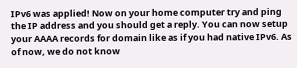IPv6 was applied! Now on your home computer try and ping the IP address and you should get a reply. You can now setup your AAAA records for domain like as if you had native IPv6. As of now, we do not know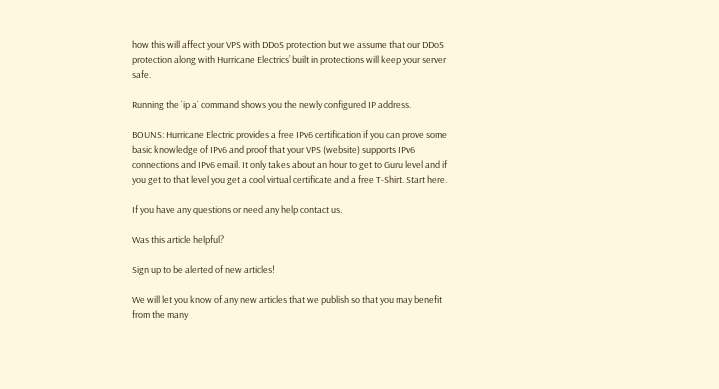how this will affect your VPS with DDoS protection but we assume that our DDoS protection along with Hurricane Electrics’ built in protections will keep your server safe.

Running the `ip a` command shows you the newly configured IP address.

BOUNS: Hurricane Electric provides a free IPv6 certification if you can prove some basic knowledge of IPv6 and proof that your VPS (website) supports IPv6 connections and IPv6 email. It only takes about an hour to get to Guru level and if you get to that level you get a cool virtual certificate and a free T-Shirt. Start here.

If you have any questions or need any help contact us.

Was this article helpful?

Sign up to be alerted of new articles!

We will let you know of any new articles that we publish so that you may benefit from the many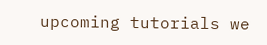upcoming tutorials we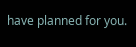have planned for you.